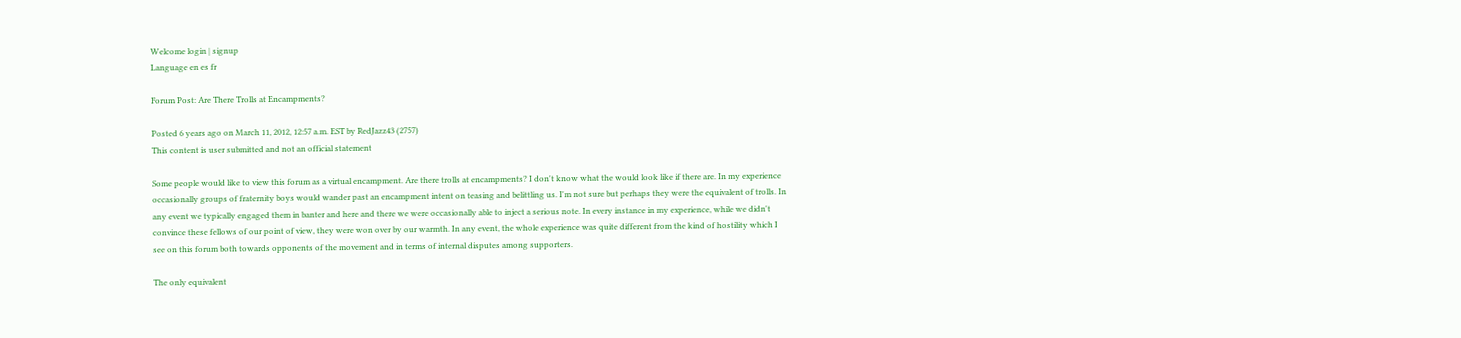Welcome login | signup
Language en es fr

Forum Post: Are There Trolls at Encampments?

Posted 6 years ago on March 11, 2012, 12:57 a.m. EST by RedJazz43 (2757)
This content is user submitted and not an official statement

Some people would like to view this forum as a virtual encampment. Are there trolls at encampments? I don't know what the would look like if there are. In my experience occasionally groups of fraternity boys would wander past an encampment intent on teasing and belittling us. I'm not sure but perhaps they were the equivalent of trolls. In any event we typically engaged them in banter and here and there we were occasionally able to inject a serious note. In every instance in my experience, while we didn't convince these fellows of our point of view, they were won over by our warmth. In any event, the whole experience was quite different from the kind of hostility which I see on this forum both towards opponents of the movement and in terms of internal disputes among supporters.

The only equivalent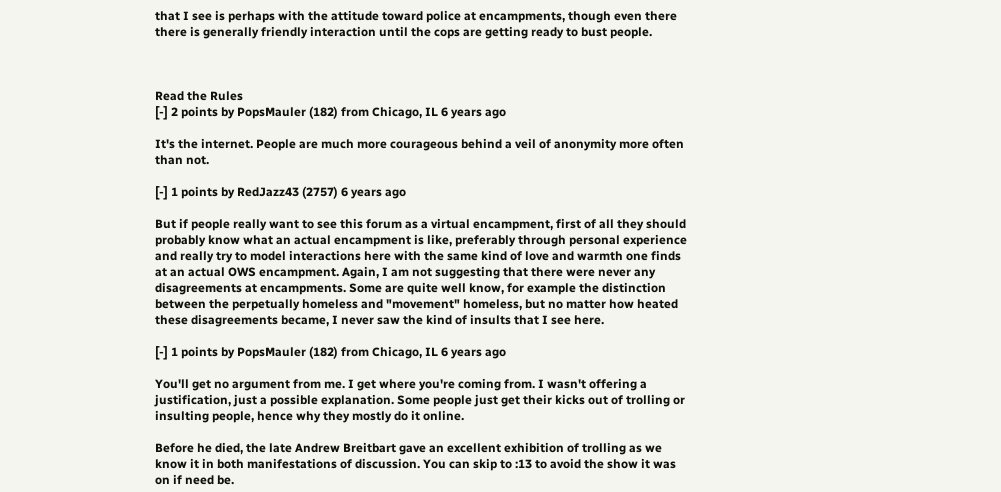that I see is perhaps with the attitude toward police at encampments, though even there there is generally friendly interaction until the cops are getting ready to bust people.



Read the Rules
[-] 2 points by PopsMauler (182) from Chicago, IL 6 years ago

It's the internet. People are much more courageous behind a veil of anonymity more often than not.

[-] 1 points by RedJazz43 (2757) 6 years ago

But if people really want to see this forum as a virtual encampment, first of all they should probably know what an actual encampment is like, preferably through personal experience and really try to model interactions here with the same kind of love and warmth one finds at an actual OWS encampment. Again, I am not suggesting that there were never any disagreements at encampments. Some are quite well know, for example the distinction between the perpetually homeless and "movement" homeless, but no matter how heated these disagreements became, I never saw the kind of insults that I see here.

[-] 1 points by PopsMauler (182) from Chicago, IL 6 years ago

You'll get no argument from me. I get where you're coming from. I wasn't offering a justification, just a possible explanation. Some people just get their kicks out of trolling or insulting people, hence why they mostly do it online.

Before he died, the late Andrew Breitbart gave an excellent exhibition of trolling as we know it in both manifestations of discussion. You can skip to :13 to avoid the show it was on if need be.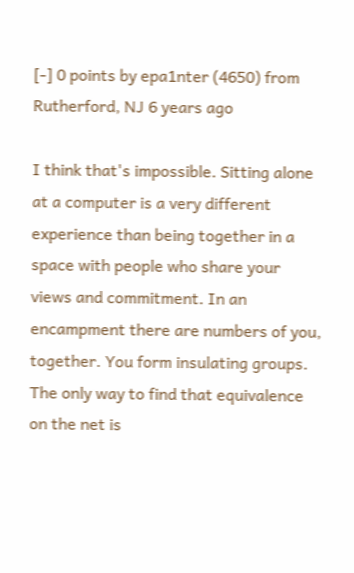[-] 0 points by epa1nter (4650) from Rutherford, NJ 6 years ago

I think that's impossible. Sitting alone at a computer is a very different experience than being together in a space with people who share your views and commitment. In an encampment there are numbers of you, together. You form insulating groups. The only way to find that equivalence on the net is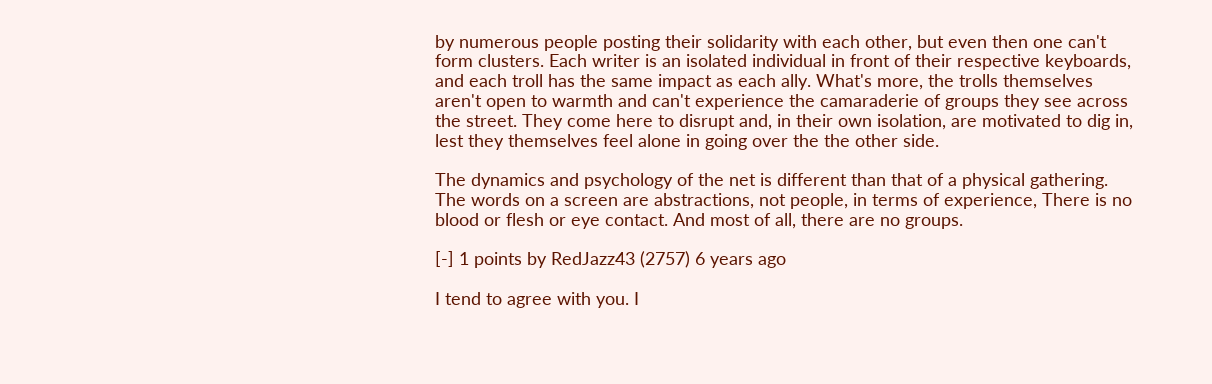by numerous people posting their solidarity with each other, but even then one can't form clusters. Each writer is an isolated individual in front of their respective keyboards, and each troll has the same impact as each ally. What's more, the trolls themselves aren't open to warmth and can't experience the camaraderie of groups they see across the street. They come here to disrupt and, in their own isolation, are motivated to dig in, lest they themselves feel alone in going over the the other side.

The dynamics and psychology of the net is different than that of a physical gathering. The words on a screen are abstractions, not people, in terms of experience, There is no blood or flesh or eye contact. And most of all, there are no groups.

[-] 1 points by RedJazz43 (2757) 6 years ago

I tend to agree with you. I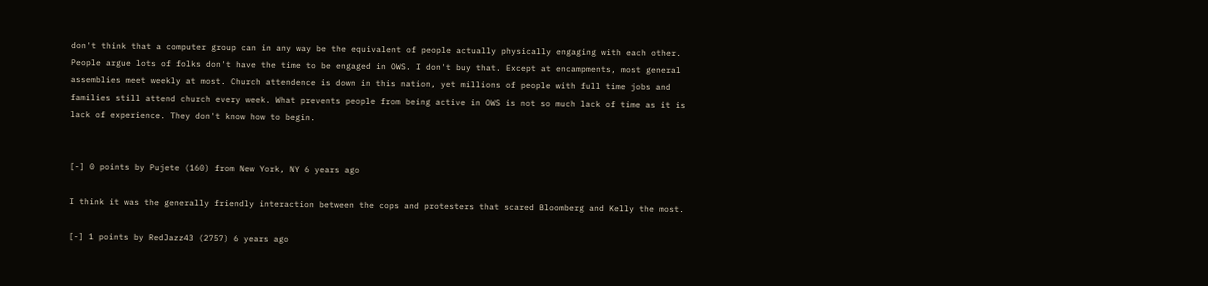don't think that a computer group can in any way be the equivalent of people actually physically engaging with each other. People argue lots of folks don't have the time to be engaged in OWS. I don't buy that. Except at encampments, most general assemblies meet weekly at most. Church attendence is down in this nation, yet millions of people with full time jobs and families still attend church every week. What prevents people from being active in OWS is not so much lack of time as it is lack of experience. They don't know how to begin.


[-] 0 points by Pujete (160) from New York, NY 6 years ago

I think it was the generally friendly interaction between the cops and protesters that scared Bloomberg and Kelly the most.

[-] 1 points by RedJazz43 (2757) 6 years ago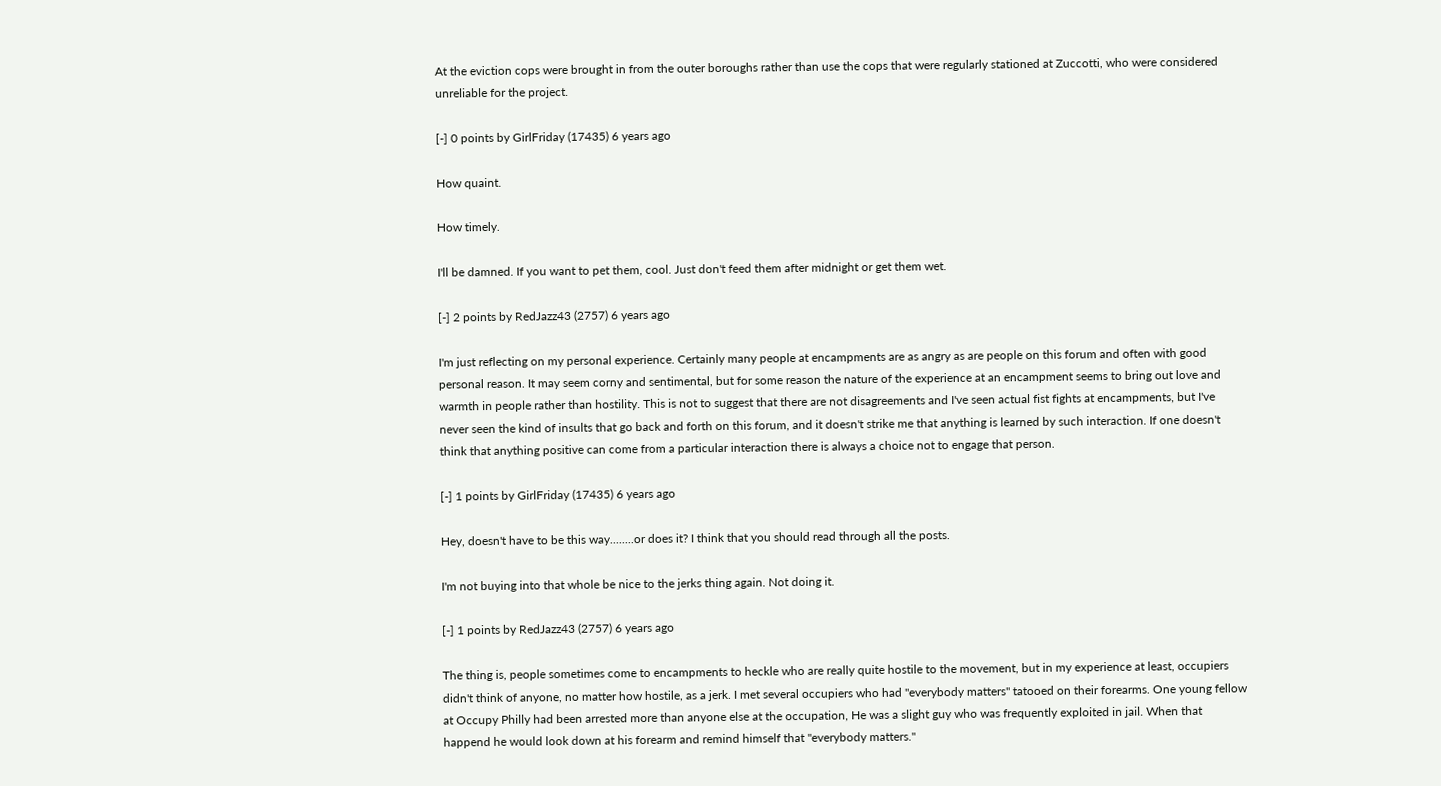At the eviction cops were brought in from the outer boroughs rather than use the cops that were regularly stationed at Zuccotti, who were considered unreliable for the project.

[-] 0 points by GirlFriday (17435) 6 years ago

How quaint.

How timely.

I'll be damned. If you want to pet them, cool. Just don't feed them after midnight or get them wet.

[-] 2 points by RedJazz43 (2757) 6 years ago

I'm just reflecting on my personal experience. Certainly many people at encampments are as angry as are people on this forum and often with good personal reason. It may seem corny and sentimental, but for some reason the nature of the experience at an encampment seems to bring out love and warmth in people rather than hostility. This is not to suggest that there are not disagreements and I've seen actual fist fights at encampments, but I've never seen the kind of insults that go back and forth on this forum, and it doesn't strike me that anything is learned by such interaction. If one doesn't think that anything positive can come from a particular interaction there is always a choice not to engage that person.

[-] 1 points by GirlFriday (17435) 6 years ago

Hey, doesn't have to be this way........or does it? I think that you should read through all the posts.

I'm not buying into that whole be nice to the jerks thing again. Not doing it.

[-] 1 points by RedJazz43 (2757) 6 years ago

The thing is, people sometimes come to encampments to heckle who are really quite hostile to the movement, but in my experience at least, occupiers didn't think of anyone, no matter how hostile, as a jerk. I met several occupiers who had "everybody matters" tatooed on their forearms. One young fellow at Occupy Philly had been arrested more than anyone else at the occupation, He was a slight guy who was frequently exploited in jail. When that happend he would look down at his forearm and remind himself that "everybody matters."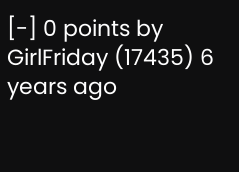[-] 0 points by GirlFriday (17435) 6 years ago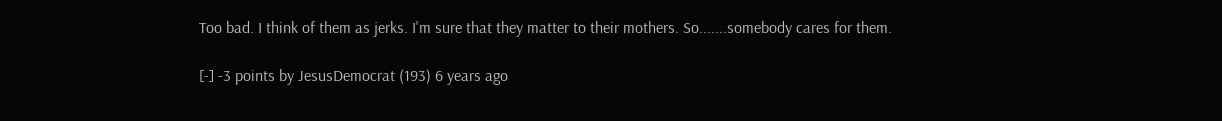Too bad. I think of them as jerks. I'm sure that they matter to their mothers. So.......somebody cares for them.

[-] -3 points by JesusDemocrat (193) 6 years ago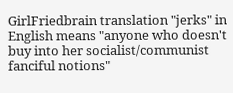GirlFriedbrain translation "jerks" in English means "anyone who doesn't buy into her socialist/communist fanciful notions"